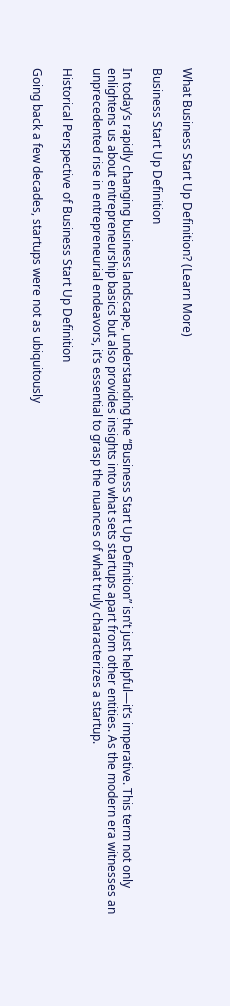What Business Start Up Definition? (Learn More)

Business Start Up Definition

In today’s rapidly changing business landscape, understanding the “Business Start Up Definition” isn’t just helpful—it’s imperative. This term not only enlightens us about entrepreneurship basics but also provides insights into what sets startups apart from other entities. As the modern era witnesses an unprecedented rise in entrepreneurial endeavors, it’s essential to grasp the nuances of what truly characterizes a startup.

Historical Perspective of Business Start Up Definition

Going back a few decades, startups were not as ubiquitously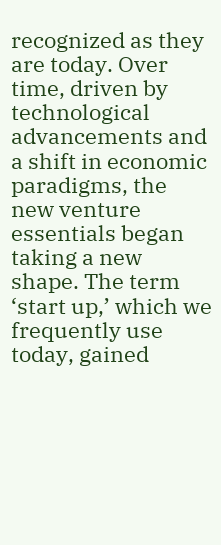recognized as they are today. Over time, driven by technological advancements and a shift in economic paradigms, the new venture essentials began taking a new shape. The term ‘start up,’ which we frequently use today, gained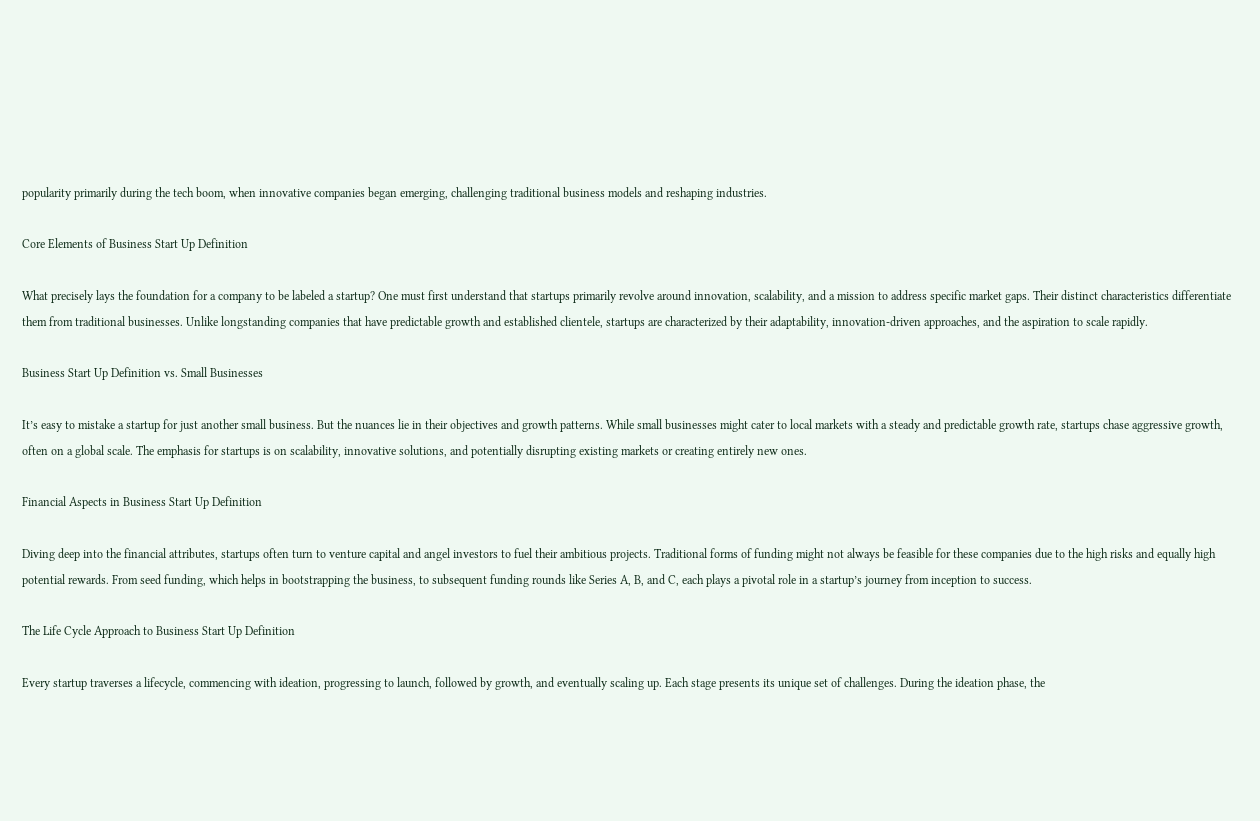popularity primarily during the tech boom, when innovative companies began emerging, challenging traditional business models and reshaping industries.

Core Elements of Business Start Up Definition

What precisely lays the foundation for a company to be labeled a startup? One must first understand that startups primarily revolve around innovation, scalability, and a mission to address specific market gaps. Their distinct characteristics differentiate them from traditional businesses. Unlike longstanding companies that have predictable growth and established clientele, startups are characterized by their adaptability, innovation-driven approaches, and the aspiration to scale rapidly.

Business Start Up Definition vs. Small Businesses

It’s easy to mistake a startup for just another small business. But the nuances lie in their objectives and growth patterns. While small businesses might cater to local markets with a steady and predictable growth rate, startups chase aggressive growth, often on a global scale. The emphasis for startups is on scalability, innovative solutions, and potentially disrupting existing markets or creating entirely new ones.

Financial Aspects in Business Start Up Definition

Diving deep into the financial attributes, startups often turn to venture capital and angel investors to fuel their ambitious projects. Traditional forms of funding might not always be feasible for these companies due to the high risks and equally high potential rewards. From seed funding, which helps in bootstrapping the business, to subsequent funding rounds like Series A, B, and C, each plays a pivotal role in a startup’s journey from inception to success.

The Life Cycle Approach to Business Start Up Definition

Every startup traverses a lifecycle, commencing with ideation, progressing to launch, followed by growth, and eventually scaling up. Each stage presents its unique set of challenges. During the ideation phase, the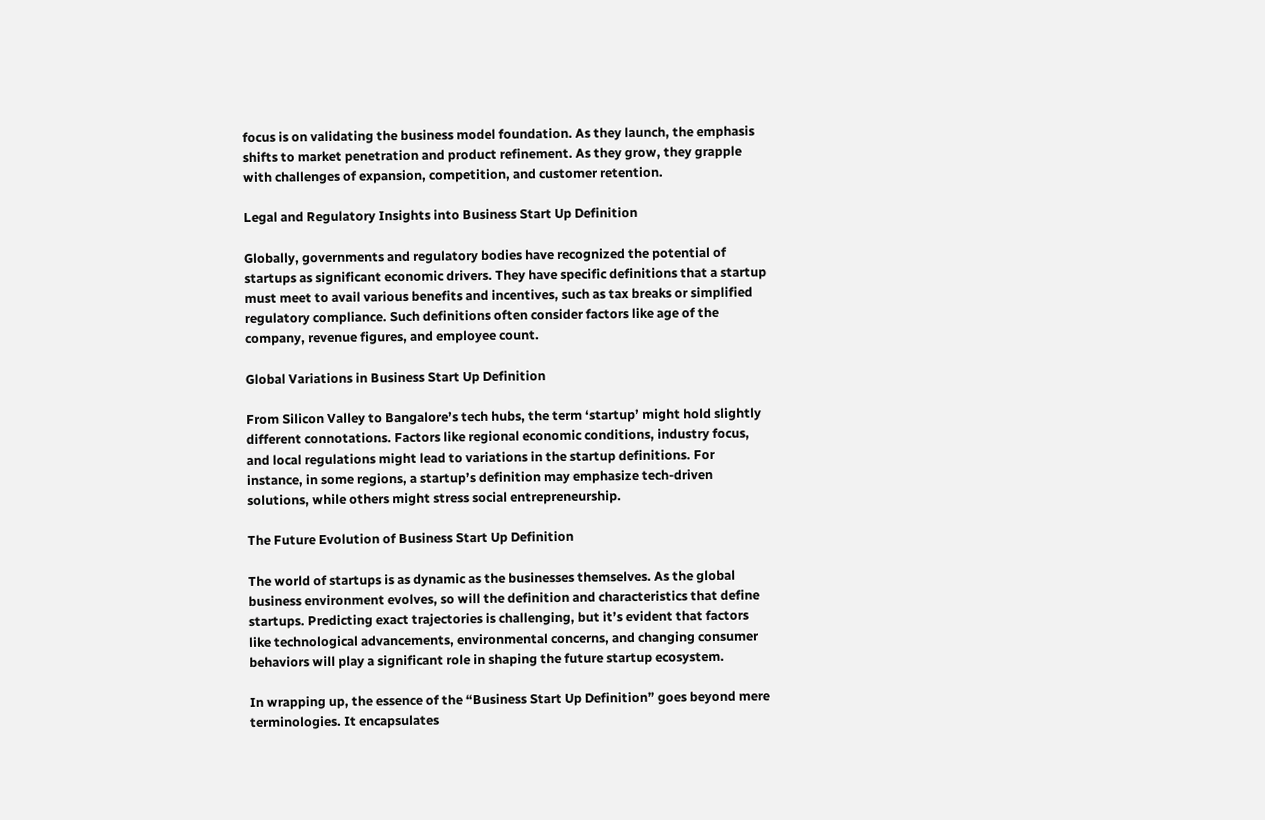focus is on validating the business model foundation. As they launch, the emphasis shifts to market penetration and product refinement. As they grow, they grapple with challenges of expansion, competition, and customer retention.

Legal and Regulatory Insights into Business Start Up Definition

Globally, governments and regulatory bodies have recognized the potential of startups as significant economic drivers. They have specific definitions that a startup must meet to avail various benefits and incentives, such as tax breaks or simplified regulatory compliance. Such definitions often consider factors like age of the company, revenue figures, and employee count.

Global Variations in Business Start Up Definition

From Silicon Valley to Bangalore’s tech hubs, the term ‘startup’ might hold slightly different connotations. Factors like regional economic conditions, industry focus, and local regulations might lead to variations in the startup definitions. For instance, in some regions, a startup’s definition may emphasize tech-driven solutions, while others might stress social entrepreneurship.

The Future Evolution of Business Start Up Definition

The world of startups is as dynamic as the businesses themselves. As the global business environment evolves, so will the definition and characteristics that define startups. Predicting exact trajectories is challenging, but it’s evident that factors like technological advancements, environmental concerns, and changing consumer behaviors will play a significant role in shaping the future startup ecosystem.

In wrapping up, the essence of the “Business Start Up Definition” goes beyond mere terminologies. It encapsulates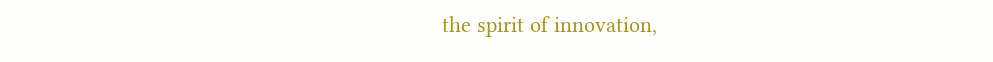the spirit of innovation,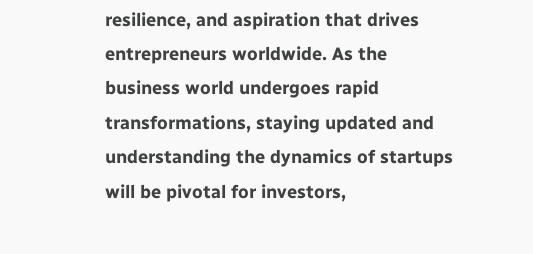resilience, and aspiration that drives entrepreneurs worldwide. As the business world undergoes rapid transformations, staying updated and understanding the dynamics of startups will be pivotal for investors,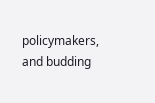policymakers, and budding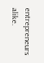entrepreneurs alike.